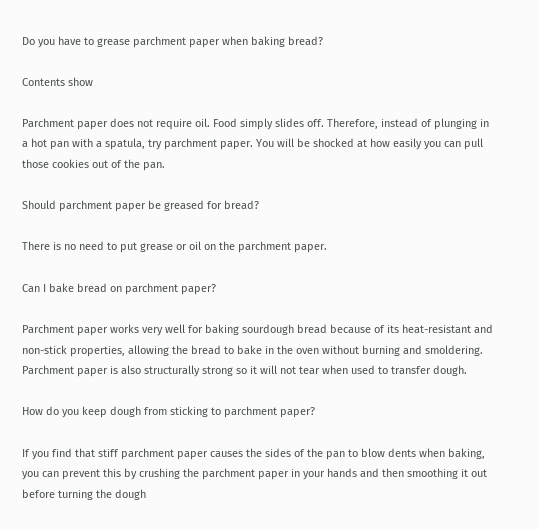Do you have to grease parchment paper when baking bread?

Contents show

Parchment paper does not require oil. Food simply slides off. Therefore, instead of plunging in a hot pan with a spatula, try parchment paper. You will be shocked at how easily you can pull those cookies out of the pan.

Should parchment paper be greased for bread?

There is no need to put grease or oil on the parchment paper.

Can I bake bread on parchment paper?

Parchment paper works very well for baking sourdough bread because of its heat-resistant and non-stick properties, allowing the bread to bake in the oven without burning and smoldering. Parchment paper is also structurally strong so it will not tear when used to transfer dough.

How do you keep dough from sticking to parchment paper?

If you find that stiff parchment paper causes the sides of the pan to blow dents when baking, you can prevent this by crushing the parchment paper in your hands and then smoothing it out before turning the dough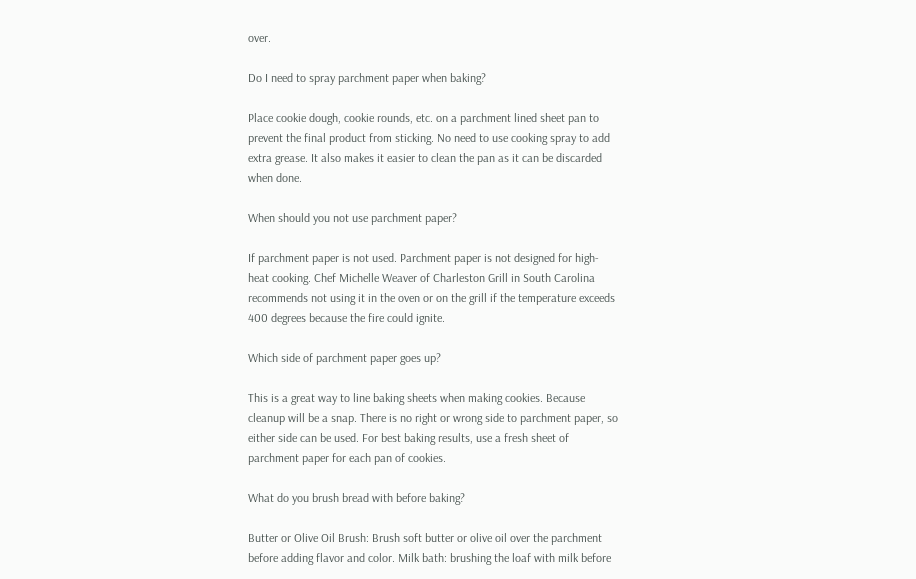over.

Do I need to spray parchment paper when baking?

Place cookie dough, cookie rounds, etc. on a parchment lined sheet pan to prevent the final product from sticking. No need to use cooking spray to add extra grease. It also makes it easier to clean the pan as it can be discarded when done.

When should you not use parchment paper?

If parchment paper is not used. Parchment paper is not designed for high-heat cooking. Chef Michelle Weaver of Charleston Grill in South Carolina recommends not using it in the oven or on the grill if the temperature exceeds 400 degrees because the fire could ignite.

Which side of parchment paper goes up?

This is a great way to line baking sheets when making cookies. Because cleanup will be a snap. There is no right or wrong side to parchment paper, so either side can be used. For best baking results, use a fresh sheet of parchment paper for each pan of cookies.

What do you brush bread with before baking?

Butter or Olive Oil Brush: Brush soft butter or olive oil over the parchment before adding flavor and color. Milk bath: brushing the loaf with milk before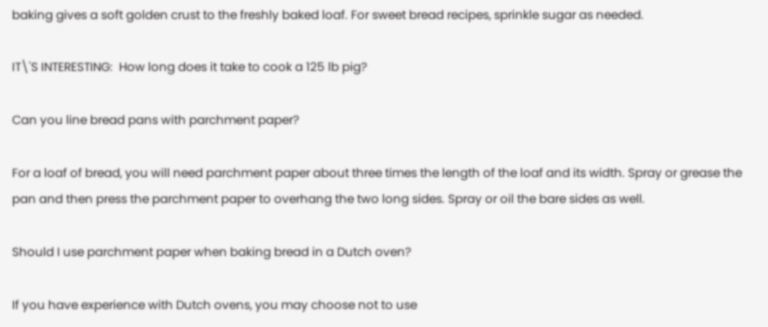baking gives a soft golden crust to the freshly baked loaf. For sweet bread recipes, sprinkle sugar as needed.

IT\'S INTERESTING:  How long does it take to cook a 125 lb pig?

Can you line bread pans with parchment paper?

For a loaf of bread, you will need parchment paper about three times the length of the loaf and its width. Spray or grease the pan and then press the parchment paper to overhang the two long sides. Spray or oil the bare sides as well.

Should I use parchment paper when baking bread in a Dutch oven?

If you have experience with Dutch ovens, you may choose not to use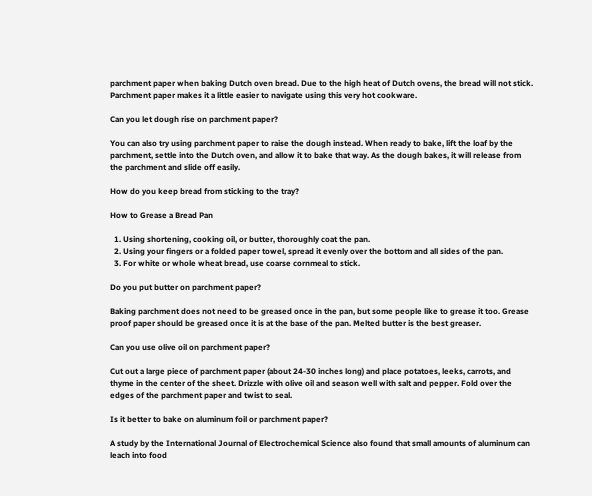parchment paper when baking Dutch oven bread. Due to the high heat of Dutch ovens, the bread will not stick. Parchment paper makes it a little easier to navigate using this very hot cookware.

Can you let dough rise on parchment paper?

You can also try using parchment paper to raise the dough instead. When ready to bake, lift the loaf by the parchment, settle into the Dutch oven, and allow it to bake that way. As the dough bakes, it will release from the parchment and slide off easily.

How do you keep bread from sticking to the tray?

How to Grease a Bread Pan

  1. Using shortening, cooking oil, or butter, thoroughly coat the pan.
  2. Using your fingers or a folded paper towel, spread it evenly over the bottom and all sides of the pan.
  3. For white or whole wheat bread, use coarse cornmeal to stick.

Do you put butter on parchment paper?

Baking parchment does not need to be greased once in the pan, but some people like to grease it too. Grease proof paper should be greased once it is at the base of the pan. Melted butter is the best greaser.

Can you use olive oil on parchment paper?

Cut out a large piece of parchment paper (about 24-30 inches long) and place potatoes, leeks, carrots, and thyme in the center of the sheet. Drizzle with olive oil and season well with salt and pepper. Fold over the edges of the parchment paper and twist to seal.

Is it better to bake on aluminum foil or parchment paper?

A study by the International Journal of Electrochemical Science also found that small amounts of aluminum can leach into food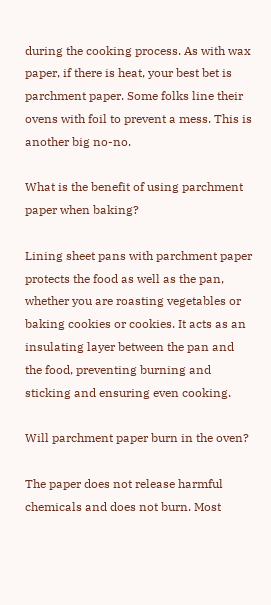during the cooking process. As with wax paper, if there is heat, your best bet is parchment paper. Some folks line their ovens with foil to prevent a mess. This is another big no-no.

What is the benefit of using parchment paper when baking?

Lining sheet pans with parchment paper protects the food as well as the pan, whether you are roasting vegetables or baking cookies or cookies. It acts as an insulating layer between the pan and the food, preventing burning and sticking and ensuring even cooking.

Will parchment paper burn in the oven?

The paper does not release harmful chemicals and does not burn. Most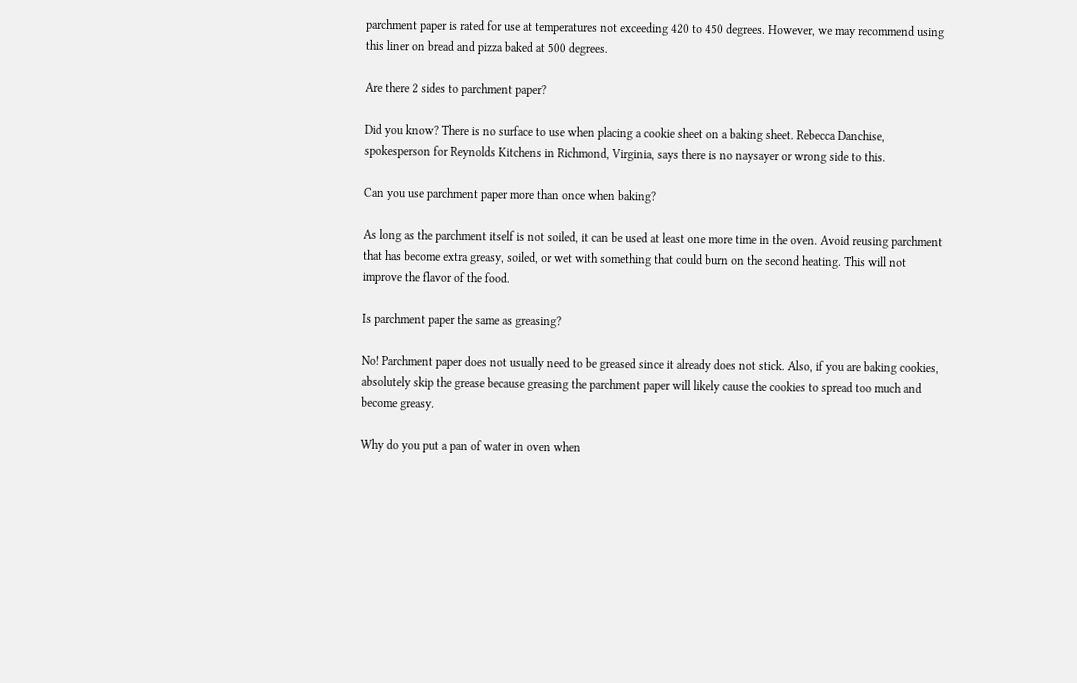parchment paper is rated for use at temperatures not exceeding 420 to 450 degrees. However, we may recommend using this liner on bread and pizza baked at 500 degrees.

Are there 2 sides to parchment paper?

Did you know? There is no surface to use when placing a cookie sheet on a baking sheet. Rebecca Danchise, spokesperson for Reynolds Kitchens in Richmond, Virginia, says there is no naysayer or wrong side to this.

Can you use parchment paper more than once when baking?

As long as the parchment itself is not soiled, it can be used at least one more time in the oven. Avoid reusing parchment that has become extra greasy, soiled, or wet with something that could burn on the second heating. This will not improve the flavor of the food.

Is parchment paper the same as greasing?

No! Parchment paper does not usually need to be greased since it already does not stick. Also, if you are baking cookies, absolutely skip the grease because greasing the parchment paper will likely cause the cookies to spread too much and become greasy.

Why do you put a pan of water in oven when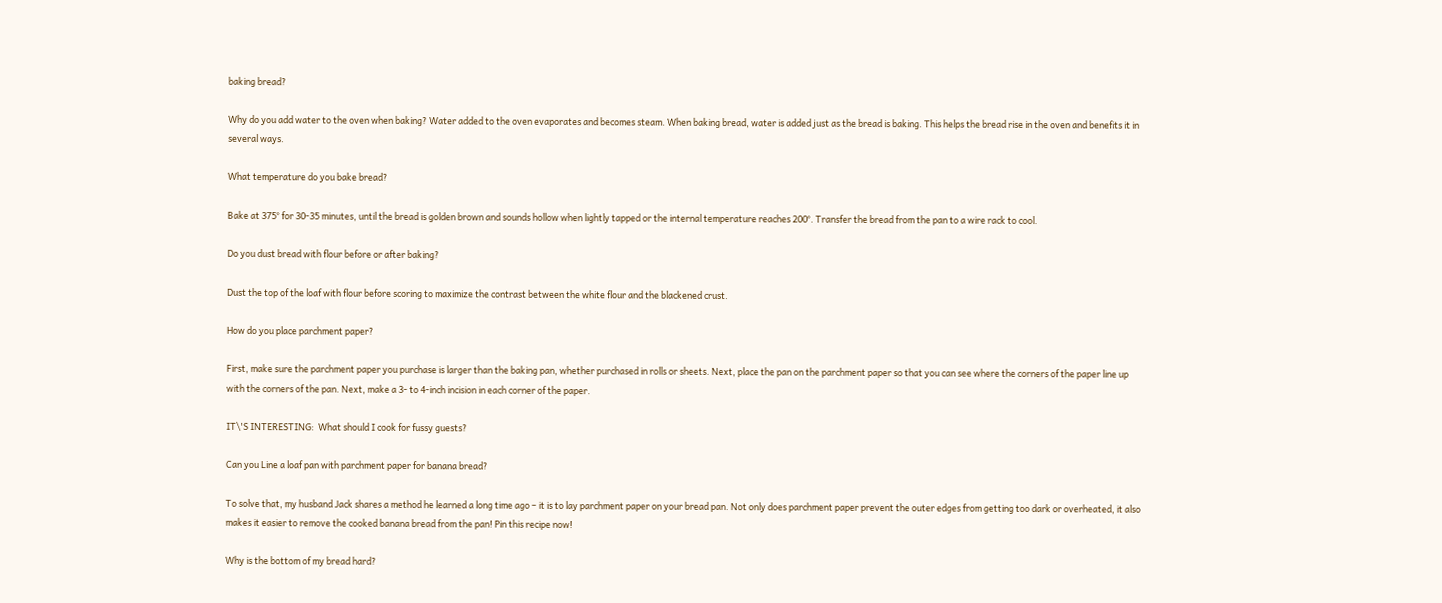baking bread?

Why do you add water to the oven when baking? Water added to the oven evaporates and becomes steam. When baking bread, water is added just as the bread is baking. This helps the bread rise in the oven and benefits it in several ways.

What temperature do you bake bread?

Bake at 375° for 30-35 minutes, until the bread is golden brown and sounds hollow when lightly tapped or the internal temperature reaches 200°. Transfer the bread from the pan to a wire rack to cool.

Do you dust bread with flour before or after baking?

Dust the top of the loaf with flour before scoring to maximize the contrast between the white flour and the blackened crust.

How do you place parchment paper?

First, make sure the parchment paper you purchase is larger than the baking pan, whether purchased in rolls or sheets. Next, place the pan on the parchment paper so that you can see where the corners of the paper line up with the corners of the pan. Next, make a 3- to 4-inch incision in each corner of the paper.

IT\'S INTERESTING:  What should I cook for fussy guests?

Can you Line a loaf pan with parchment paper for banana bread?

To solve that, my husband Jack shares a method he learned a long time ago – it is to lay parchment paper on your bread pan. Not only does parchment paper prevent the outer edges from getting too dark or overheated, it also makes it easier to remove the cooked banana bread from the pan! Pin this recipe now!

Why is the bottom of my bread hard?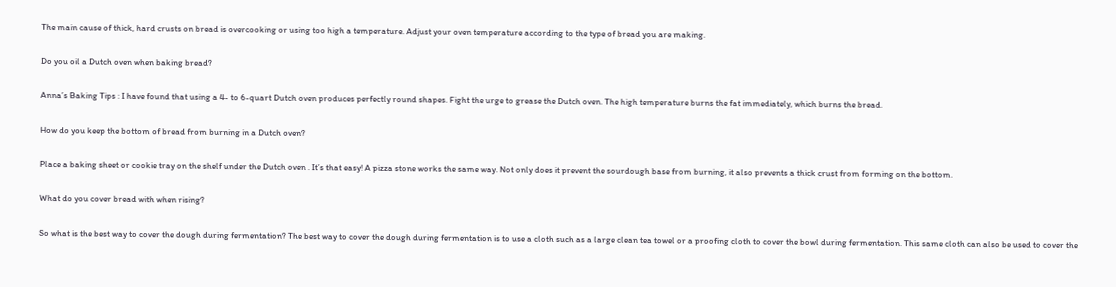The main cause of thick, hard crusts on bread is overcooking or using too high a temperature. Adjust your oven temperature according to the type of bread you are making.

Do you oil a Dutch oven when baking bread?

Anna’s Baking Tips : I have found that using a 4- to 6-quart Dutch oven produces perfectly round shapes. Fight the urge to grease the Dutch oven. The high temperature burns the fat immediately, which burns the bread.

How do you keep the bottom of bread from burning in a Dutch oven?

Place a baking sheet or cookie tray on the shelf under the Dutch oven . It’s that easy! A pizza stone works the same way. Not only does it prevent the sourdough base from burning, it also prevents a thick crust from forming on the bottom.

What do you cover bread with when rising?

So what is the best way to cover the dough during fermentation? The best way to cover the dough during fermentation is to use a cloth such as a large clean tea towel or a proofing cloth to cover the bowl during fermentation. This same cloth can also be used to cover the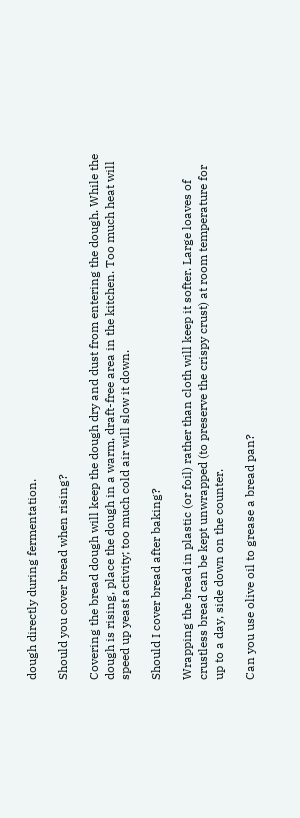dough directly during fermentation.

Should you cover bread when rising?

Covering the bread dough will keep the dough dry and dust from entering the dough. While the dough is rising, place the dough in a warm, draft-free area in the kitchen. Too much heat will speed up yeast activity; too much cold air will slow it down.

Should I cover bread after baking?

Wrapping the bread in plastic (or foil) rather than cloth will keep it softer. Large loaves of crustless bread can be kept unwrapped (to preserve the crispy crust) at room temperature for up to a day, side down on the counter.

Can you use olive oil to grease a bread pan?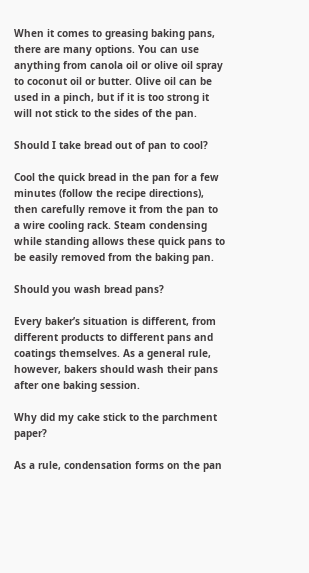When it comes to greasing baking pans, there are many options. You can use anything from canola oil or olive oil spray to coconut oil or butter. Olive oil can be used in a pinch, but if it is too strong it will not stick to the sides of the pan.

Should I take bread out of pan to cool?

Cool the quick bread in the pan for a few minutes (follow the recipe directions), then carefully remove it from the pan to a wire cooling rack. Steam condensing while standing allows these quick pans to be easily removed from the baking pan.

Should you wash bread pans?

Every baker’s situation is different, from different products to different pans and coatings themselves. As a general rule, however, bakers should wash their pans after one baking session.

Why did my cake stick to the parchment paper?

As a rule, condensation forms on the pan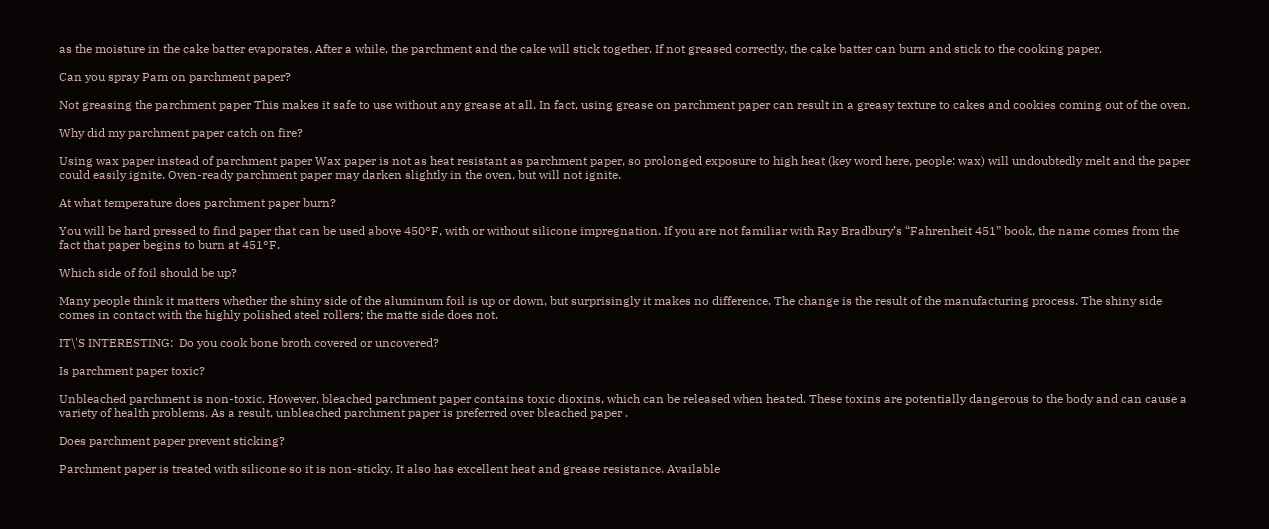as the moisture in the cake batter evaporates. After a while, the parchment and the cake will stick together. If not greased correctly, the cake batter can burn and stick to the cooking paper.

Can you spray Pam on parchment paper?

Not greasing the parchment paper This makes it safe to use without any grease at all. In fact, using grease on parchment paper can result in a greasy texture to cakes and cookies coming out of the oven.

Why did my parchment paper catch on fire?

Using wax paper instead of parchment paper Wax paper is not as heat resistant as parchment paper, so prolonged exposure to high heat (key word here, people: wax) will undoubtedly melt and the paper could easily ignite. Oven-ready parchment paper may darken slightly in the oven, but will not ignite.

At what temperature does parchment paper burn?

You will be hard pressed to find paper that can be used above 450°F, with or without silicone impregnation. If you are not familiar with Ray Bradbury’s “Fahrenheit 451” book, the name comes from the fact that paper begins to burn at 451°F.

Which side of foil should be up?

Many people think it matters whether the shiny side of the aluminum foil is up or down, but surprisingly it makes no difference. The change is the result of the manufacturing process. The shiny side comes in contact with the highly polished steel rollers; the matte side does not.

IT\'S INTERESTING:  Do you cook bone broth covered or uncovered?

Is parchment paper toxic?

Unbleached parchment is non-toxic. However, bleached parchment paper contains toxic dioxins, which can be released when heated. These toxins are potentially dangerous to the body and can cause a variety of health problems. As a result, unbleached parchment paper is preferred over bleached paper .

Does parchment paper prevent sticking?

Parchment paper is treated with silicone so it is non-sticky. It also has excellent heat and grease resistance. Available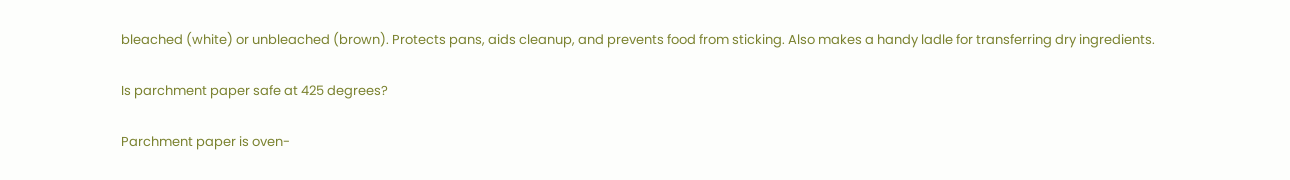bleached (white) or unbleached (brown). Protects pans, aids cleanup, and prevents food from sticking. Also makes a handy ladle for transferring dry ingredients.

Is parchment paper safe at 425 degrees?

Parchment paper is oven-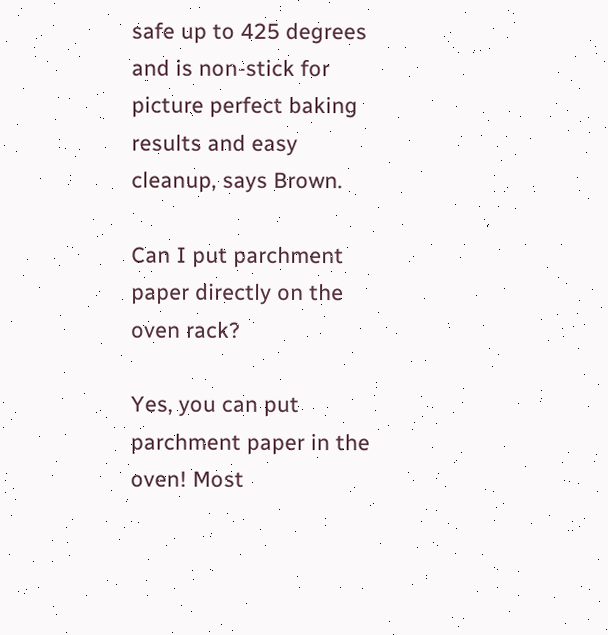safe up to 425 degrees and is non-stick for picture perfect baking results and easy cleanup, says Brown.

Can I put parchment paper directly on the oven rack?

Yes, you can put parchment paper in the oven! Most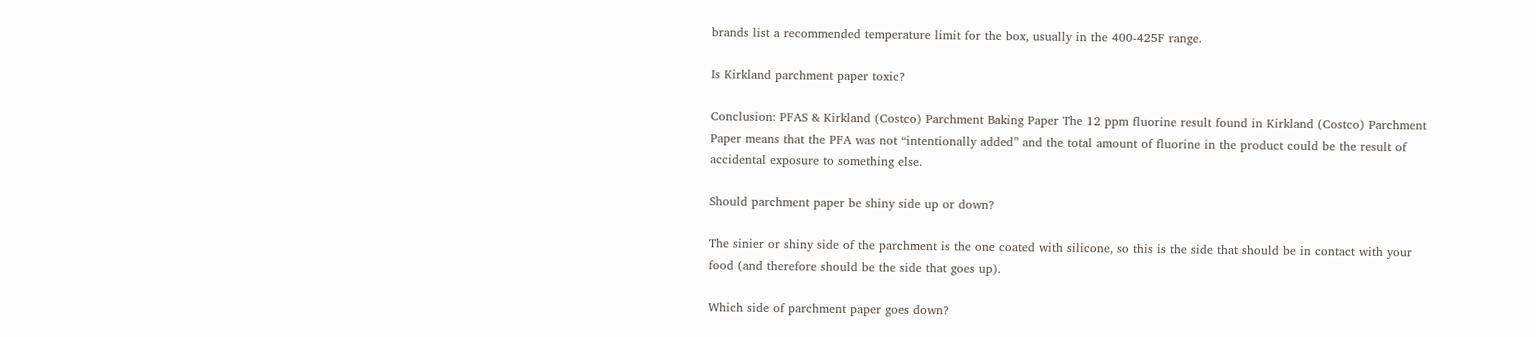brands list a recommended temperature limit for the box, usually in the 400-425F range.

Is Kirkland parchment paper toxic?

Conclusion: PFAS & Kirkland (Costco) Parchment Baking Paper The 12 ppm fluorine result found in Kirkland (Costco) Parchment Paper means that the PFA was not “intentionally added” and the total amount of fluorine in the product could be the result of accidental exposure to something else.

Should parchment paper be shiny side up or down?

The sinier or shiny side of the parchment is the one coated with silicone, so this is the side that should be in contact with your food (and therefore should be the side that goes up).

Which side of parchment paper goes down?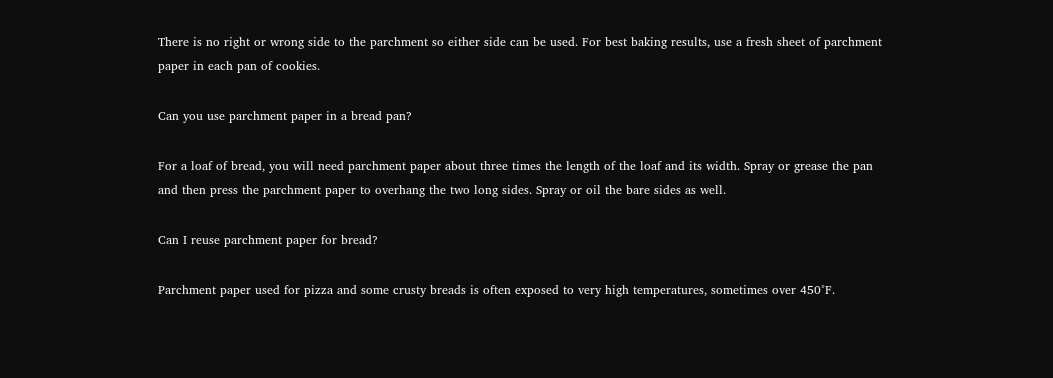There is no right or wrong side to the parchment so either side can be used. For best baking results, use a fresh sheet of parchment paper in each pan of cookies.

Can you use parchment paper in a bread pan?

For a loaf of bread, you will need parchment paper about three times the length of the loaf and its width. Spray or grease the pan and then press the parchment paper to overhang the two long sides. Spray or oil the bare sides as well.

Can I reuse parchment paper for bread?

Parchment paper used for pizza and some crusty breads is often exposed to very high temperatures, sometimes over 450°F.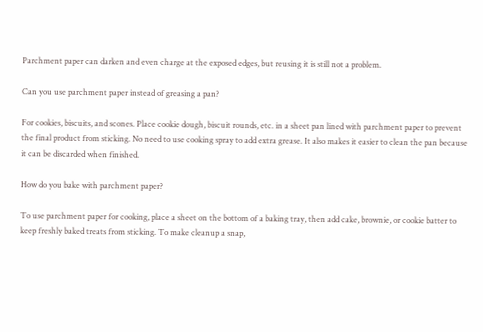Parchment paper can darken and even charge at the exposed edges, but reusing it is still not a problem.

Can you use parchment paper instead of greasing a pan?

For cookies, biscuits, and scones. Place cookie dough, biscuit rounds, etc. in a sheet pan lined with parchment paper to prevent the final product from sticking. No need to use cooking spray to add extra grease. It also makes it easier to clean the pan because it can be discarded when finished.

How do you bake with parchment paper?

To use parchment paper for cooking, place a sheet on the bottom of a baking tray, then add cake, brownie, or cookie batter to keep freshly baked treats from sticking. To make cleanup a snap,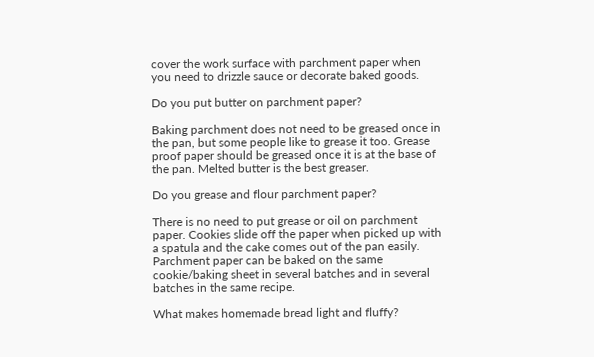cover the work surface with parchment paper when you need to drizzle sauce or decorate baked goods.

Do you put butter on parchment paper?

Baking parchment does not need to be greased once in the pan, but some people like to grease it too. Grease proof paper should be greased once it is at the base of the pan. Melted butter is the best greaser.

Do you grease and flour parchment paper?

There is no need to put grease or oil on parchment paper. Cookies slide off the paper when picked up with a spatula and the cake comes out of the pan easily. Parchment paper can be baked on the same cookie/baking sheet in several batches and in several batches in the same recipe.

What makes homemade bread light and fluffy?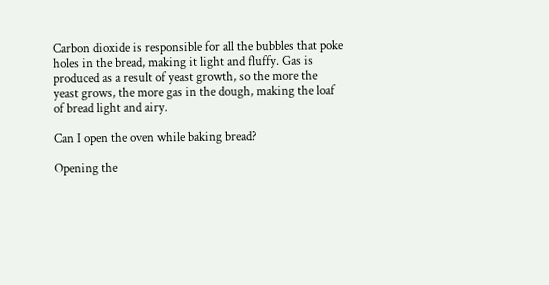Carbon dioxide is responsible for all the bubbles that poke holes in the bread, making it light and fluffy. Gas is produced as a result of yeast growth, so the more the yeast grows, the more gas in the dough, making the loaf of bread light and airy.

Can I open the oven while baking bread?

Opening the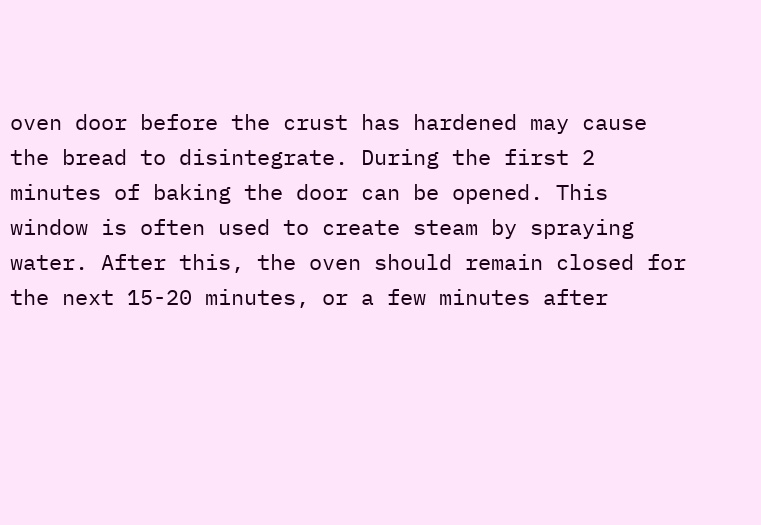oven door before the crust has hardened may cause the bread to disintegrate. During the first 2 minutes of baking the door can be opened. This window is often used to create steam by spraying water. After this, the oven should remain closed for the next 15-20 minutes, or a few minutes after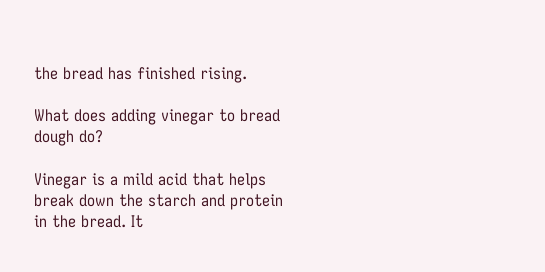the bread has finished rising.

What does adding vinegar to bread dough do?

Vinegar is a mild acid that helps break down the starch and protein in the bread. It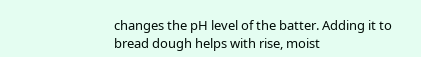changes the pH level of the batter. Adding it to bread dough helps with rise, moist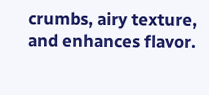crumbs, airy texture, and enhances flavor.